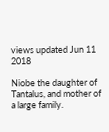views updated Jun 11 2018

Niobe the daughter of Tantalus, and mother of a large family.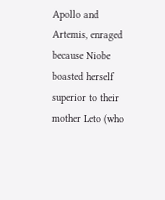Apollo and Artemis, enraged because Niobe boasted herself superior to their mother Leto (who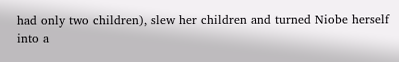had only two children), slew her children and turned Niobe herself into a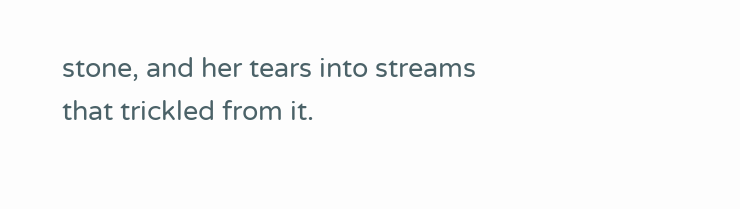stone, and her tears into streams that trickled from it.